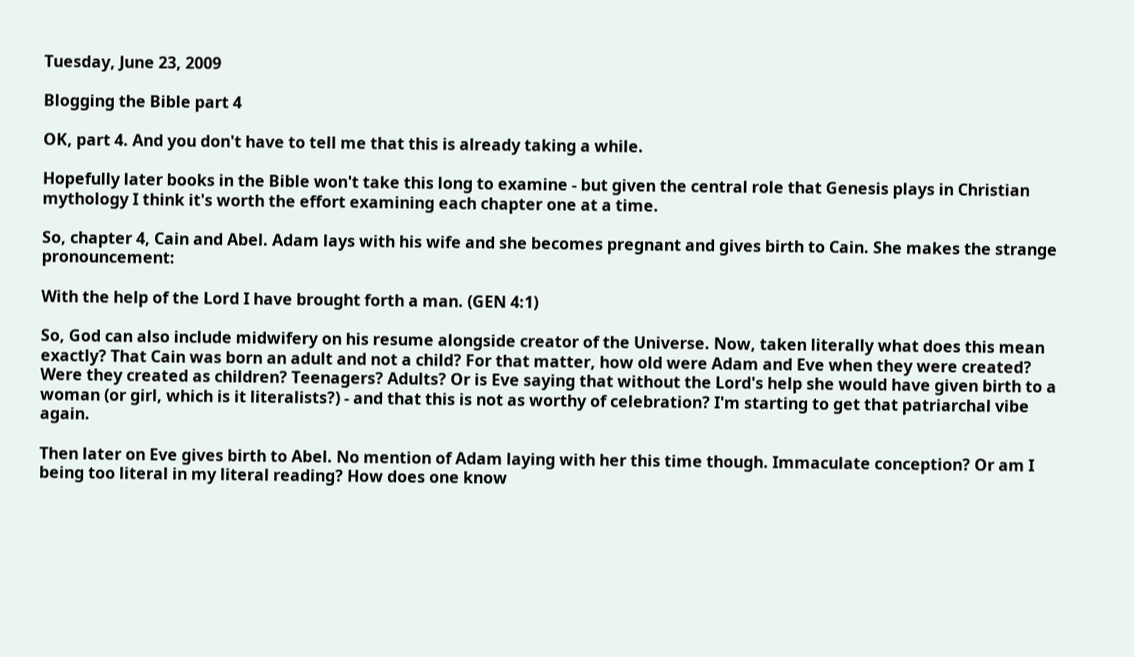Tuesday, June 23, 2009

Blogging the Bible part 4

OK, part 4. And you don't have to tell me that this is already taking a while.

Hopefully later books in the Bible won't take this long to examine - but given the central role that Genesis plays in Christian mythology I think it's worth the effort examining each chapter one at a time.

So, chapter 4, Cain and Abel. Adam lays with his wife and she becomes pregnant and gives birth to Cain. She makes the strange pronouncement:

With the help of the Lord I have brought forth a man. (GEN 4:1)

So, God can also include midwifery on his resume alongside creator of the Universe. Now, taken literally what does this mean exactly? That Cain was born an adult and not a child? For that matter, how old were Adam and Eve when they were created? Were they created as children? Teenagers? Adults? Or is Eve saying that without the Lord's help she would have given birth to a woman (or girl, which is it literalists?) - and that this is not as worthy of celebration? I'm starting to get that patriarchal vibe again.

Then later on Eve gives birth to Abel. No mention of Adam laying with her this time though. Immaculate conception? Or am I being too literal in my literal reading? How does one know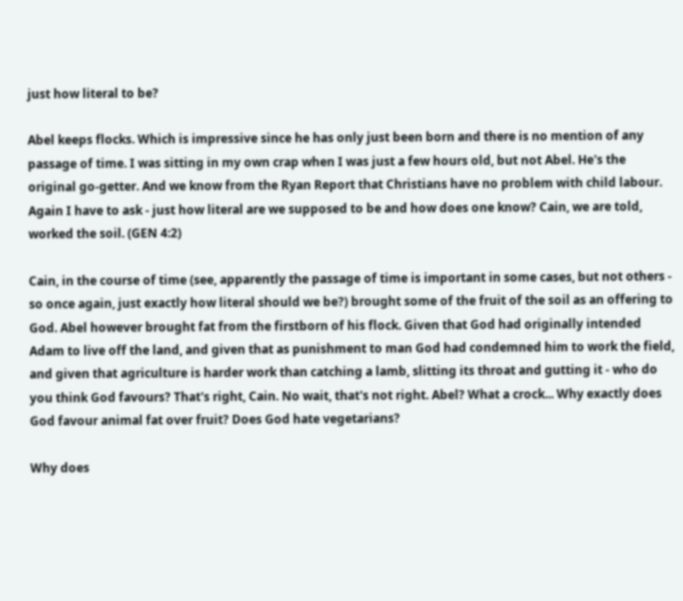just how literal to be?

Abel keeps flocks. Which is impressive since he has only just been born and there is no mention of any passage of time. I was sitting in my own crap when I was just a few hours old, but not Abel. He's the original go-getter. And we know from the Ryan Report that Christians have no problem with child labour. Again I have to ask - just how literal are we supposed to be and how does one know? Cain, we are told, worked the soil. (GEN 4:2)

Cain, in the course of time (see, apparently the passage of time is important in some cases, but not others - so once again, just exactly how literal should we be?) brought some of the fruit of the soil as an offering to God. Abel however brought fat from the firstborn of his flock. Given that God had originally intended Adam to live off the land, and given that as punishment to man God had condemned him to work the field, and given that agriculture is harder work than catching a lamb, slitting its throat and gutting it - who do you think God favours? That's right, Cain. No wait, that's not right. Abel? What a crock... Why exactly does God favour animal fat over fruit? Does God hate vegetarians?

Why does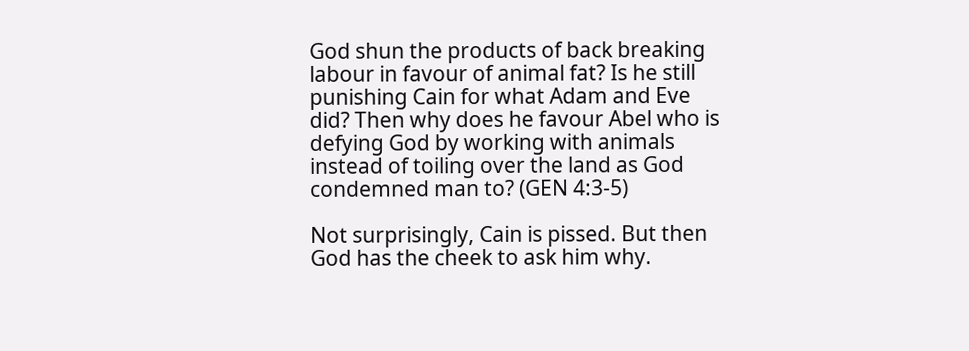God shun the products of back breaking labour in favour of animal fat? Is he still punishing Cain for what Adam and Eve did? Then why does he favour Abel who is defying God by working with animals instead of toiling over the land as God condemned man to? (GEN 4:3-5)

Not surprisingly, Cain is pissed. But then God has the cheek to ask him why.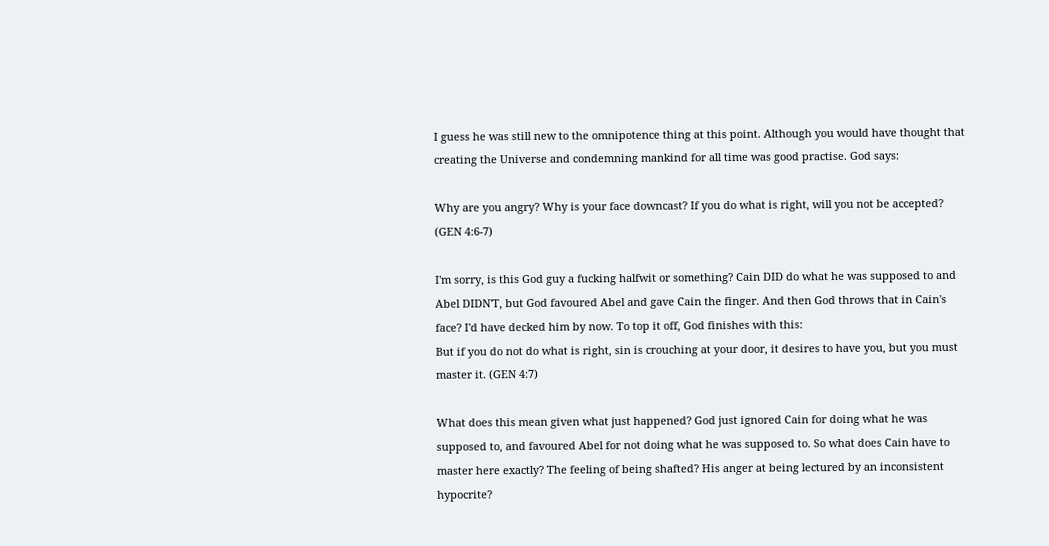I guess he was still new to the omnipotence thing at this point. Although you would have thought that creating the Universe and condemning mankind for all time was good practise. God says:

Why are you angry? Why is your face downcast? If you do what is right, will you not be accepted? (GEN 4:6-7)

I'm sorry, is this God guy a fucking halfwit or something? Cain DID do what he was supposed to and Abel DIDN'T, but God favoured Abel and gave Cain the finger. And then God throws that in Cain's face? I'd have decked him by now. To top it off, God finishes with this:
But if you do not do what is right, sin is crouching at your door, it desires to have you, but you must master it. (GEN 4:7)

What does this mean given what just happened? God just ignored Cain for doing what he was supposed to, and favoured Abel for not doing what he was supposed to. So what does Cain have to master here exactly? The feeling of being shafted? His anger at being lectured by an inconsistent hypocrite?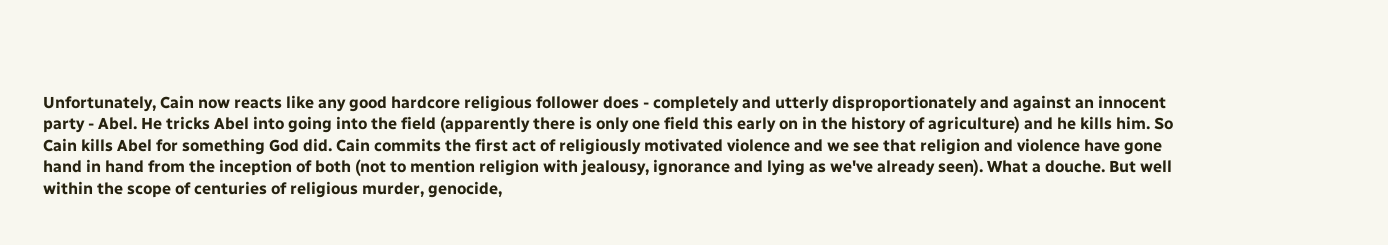Unfortunately, Cain now reacts like any good hardcore religious follower does - completely and utterly disproportionately and against an innocent party - Abel. He tricks Abel into going into the field (apparently there is only one field this early on in the history of agriculture) and he kills him. So Cain kills Abel for something God did. Cain commits the first act of religiously motivated violence and we see that religion and violence have gone hand in hand from the inception of both (not to mention religion with jealousy, ignorance and lying as we've already seen). What a douche. But well within the scope of centuries of religious murder, genocide,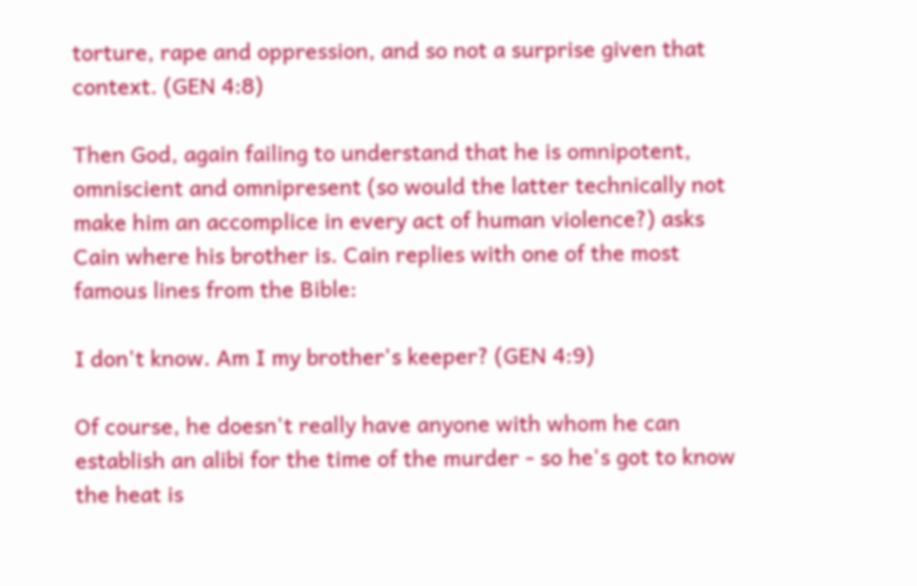torture, rape and oppression, and so not a surprise given that context. (GEN 4:8)

Then God, again failing to understand that he is omnipotent, omniscient and omnipresent (so would the latter technically not make him an accomplice in every act of human violence?) asks Cain where his brother is. Cain replies with one of the most famous lines from the Bible:

I don't know. Am I my brother's keeper? (GEN 4:9)

Of course, he doesn't really have anyone with whom he can establish an alibi for the time of the murder - so he's got to know the heat is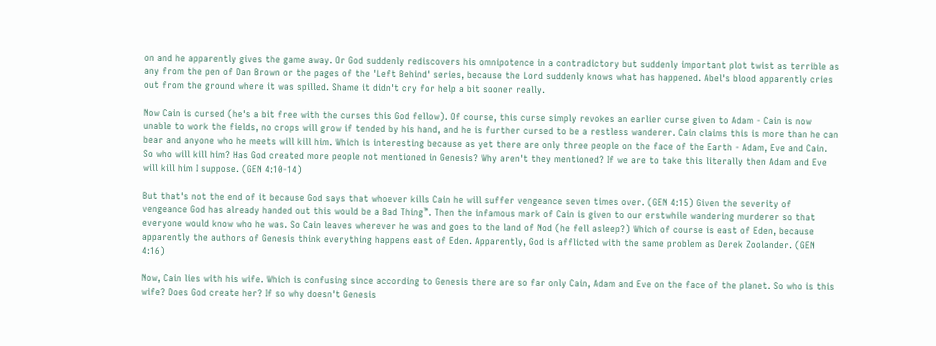on and he apparently gives the game away. Or God suddenly rediscovers his omnipotence in a contradictory but suddenly important plot twist as terrible as any from the pen of Dan Brown or the pages of the 'Left Behind' series, because the Lord suddenly knows what has happened. Abel's blood apparently cries out from the ground where it was spilled. Shame it didn't cry for help a bit sooner really.

Now Cain is cursed (he's a bit free with the curses this God fellow). Of course, this curse simply revokes an earlier curse given to Adam - Cain is now unable to work the fields, no crops will grow if tended by his hand, and he is further cursed to be a restless wanderer. Cain claims this is more than he can bear and anyone who he meets will kill him. Which is interesting because as yet there are only three people on the face of the Earth - Adam, Eve and Cain. So who will kill him? Has God created more people not mentioned in Genesis? Why aren't they mentioned? If we are to take this literally then Adam and Eve will kill him I suppose. (GEN 4:10-14)

But that's not the end of it because God says that whoever kills Cain he will suffer vengeance seven times over. (GEN 4:15) Given the severity of vengeance God has already handed out this would be a Bad Thing™. Then the infamous mark of Cain is given to our erstwhile wandering murderer so that everyone would know who he was. So Cain leaves wherever he was and goes to the land of Nod (he fell asleep?) Which of course is east of Eden, because apparently the authors of Genesis think everything happens east of Eden. Apparently, God is afflicted with the same problem as Derek Zoolander. (GEN 4:16)

Now, Cain lies with his wife. Which is confusing since according to Genesis there are so far only Cain, Adam and Eve on the face of the planet. So who is this wife? Does God create her? If so why doesn't Genesis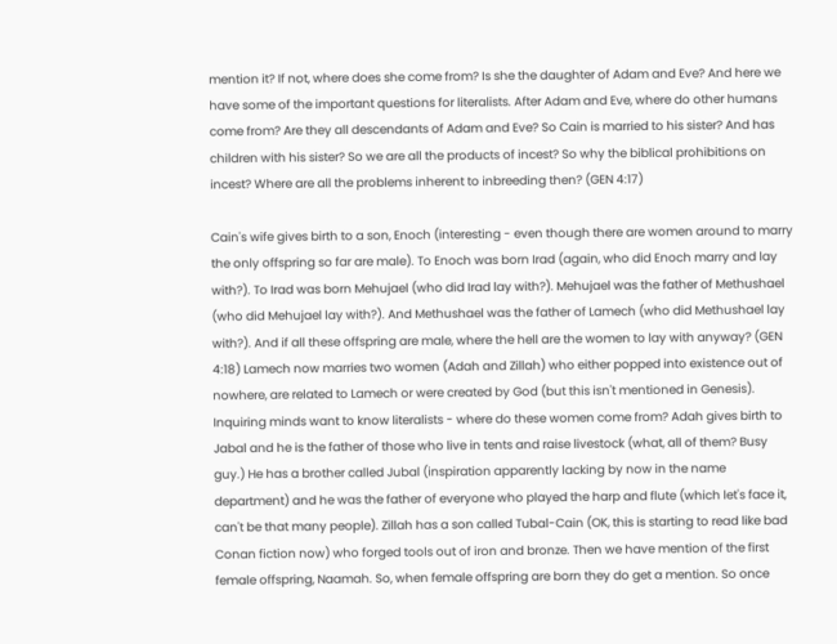mention it? If not, where does she come from? Is she the daughter of Adam and Eve? And here we have some of the important questions for literalists. After Adam and Eve, where do other humans come from? Are they all descendants of Adam and Eve? So Cain is married to his sister? And has children with his sister? So we are all the products of incest? So why the biblical prohibitions on incest? Where are all the problems inherent to inbreeding then? (GEN 4:17)

Cain's wife gives birth to a son, Enoch (interesting - even though there are women around to marry the only offspring so far are male). To Enoch was born Irad (again, who did Enoch marry and lay with?). To Irad was born Mehujael (who did Irad lay with?). Mehujael was the father of Methushael (who did Mehujael lay with?). And Methushael was the father of Lamech (who did Methushael lay with?). And if all these offspring are male, where the hell are the women to lay with anyway? (GEN 4:18) Lamech now marries two women (Adah and Zillah) who either popped into existence out of nowhere, are related to Lamech or were created by God (but this isn't mentioned in Genesis). Inquiring minds want to know literalists - where do these women come from? Adah gives birth to Jabal and he is the father of those who live in tents and raise livestock (what, all of them? Busy guy.) He has a brother called Jubal (inspiration apparently lacking by now in the name department) and he was the father of everyone who played the harp and flute (which let's face it, can't be that many people). Zillah has a son called Tubal-Cain (OK, this is starting to read like bad Conan fiction now) who forged tools out of iron and bronze. Then we have mention of the first female offspring, Naamah. So, when female offspring are born they do get a mention. So once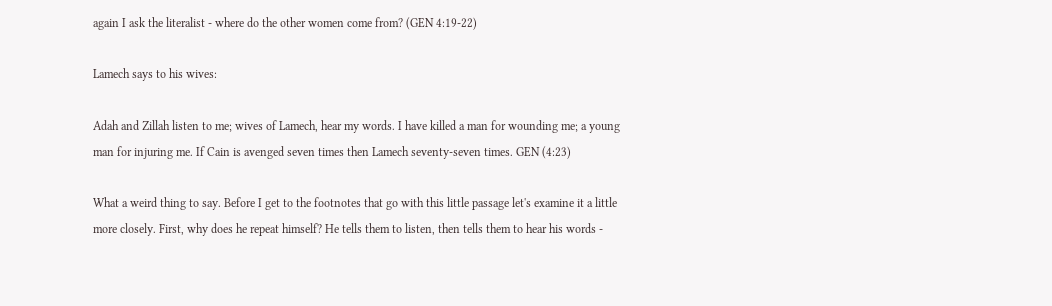again I ask the literalist - where do the other women come from? (GEN 4:19-22)

Lamech says to his wives:

Adah and Zillah listen to me; wives of Lamech, hear my words. I have killed a man for wounding me; a young man for injuring me. If Cain is avenged seven times then Lamech seventy-seven times. GEN (4:23)

What a weird thing to say. Before I get to the footnotes that go with this little passage let's examine it a little more closely. First, why does he repeat himself? He tells them to listen, then tells them to hear his words -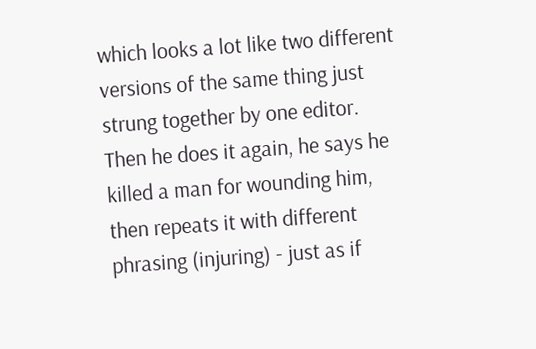which looks a lot like two different versions of the same thing just strung together by one editor. Then he does it again, he says he killed a man for wounding him, then repeats it with different phrasing (injuring) - just as if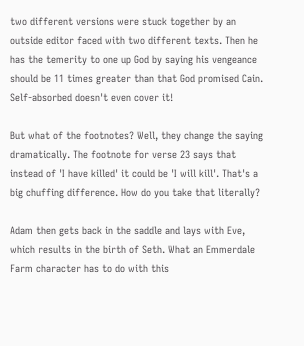two different versions were stuck together by an outside editor faced with two different texts. Then he has the temerity to one up God by saying his vengeance should be 11 times greater than that God promised Cain. Self-absorbed doesn't even cover it!

But what of the footnotes? Well, they change the saying dramatically. The footnote for verse 23 says that instead of 'I have killed' it could be 'I will kill'. That's a big chuffing difference. How do you take that literally?

Adam then gets back in the saddle and lays with Eve, which results in the birth of Seth. What an Emmerdale Farm character has to do with this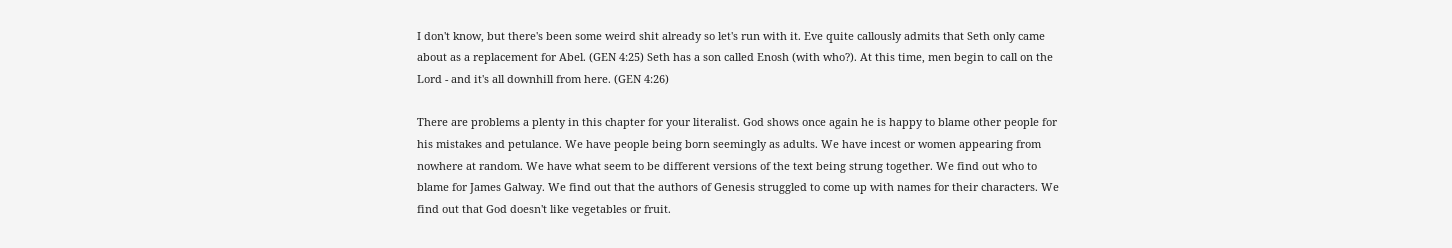I don't know, but there's been some weird shit already so let's run with it. Eve quite callously admits that Seth only came about as a replacement for Abel. (GEN 4:25) Seth has a son called Enosh (with who?). At this time, men begin to call on the Lord - and it's all downhill from here. (GEN 4:26)

There are problems a plenty in this chapter for your literalist. God shows once again he is happy to blame other people for his mistakes and petulance. We have people being born seemingly as adults. We have incest or women appearing from nowhere at random. We have what seem to be different versions of the text being strung together. We find out who to blame for James Galway. We find out that the authors of Genesis struggled to come up with names for their characters. We find out that God doesn't like vegetables or fruit.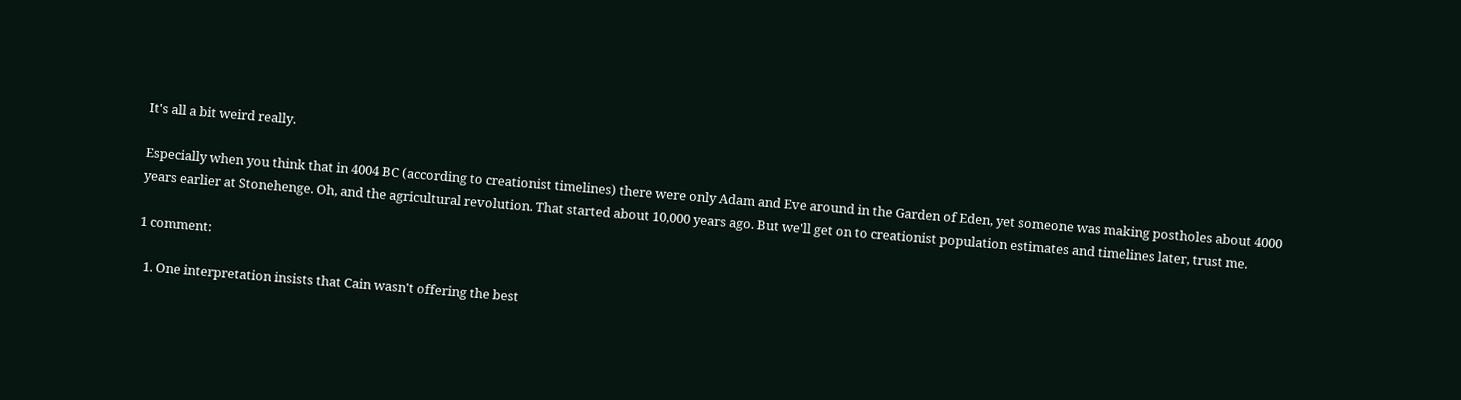It's all a bit weird really.

Especially when you think that in 4004 BC (according to creationist timelines) there were only Adam and Eve around in the Garden of Eden, yet someone was making postholes about 4000 years earlier at Stonehenge. Oh, and the agricultural revolution. That started about 10,000 years ago. But we'll get on to creationist population estimates and timelines later, trust me.

1 comment:

  1. One interpretation insists that Cain wasn't offering the best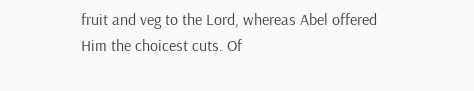fruit and veg to the Lord, whereas Abel offered Him the choicest cuts. Of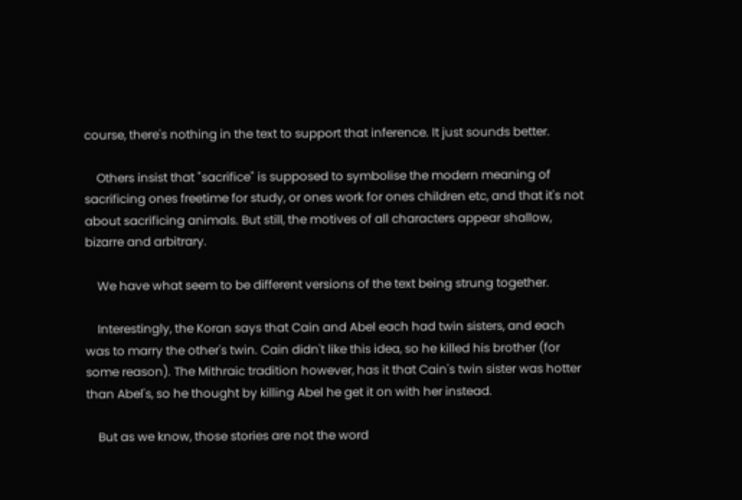course, there's nothing in the text to support that inference. It just sounds better.

    Others insist that "sacrifice" is supposed to symbolise the modern meaning of sacrificing ones freetime for study, or ones work for ones children etc, and that it's not about sacrificing animals. But still, the motives of all characters appear shallow, bizarre and arbitrary.

    We have what seem to be different versions of the text being strung together.

    Interestingly, the Koran says that Cain and Abel each had twin sisters, and each was to marry the other's twin. Cain didn't like this idea, so he killed his brother (for some reason). The Mithraic tradition however, has it that Cain's twin sister was hotter than Abel's, so he thought by killing Abel he get it on with her instead.

    But as we know, those stories are not the word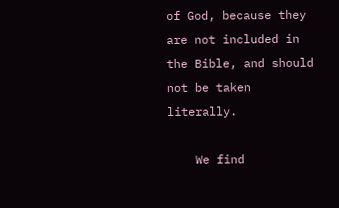of God, because they are not included in the Bible, and should not be taken literally.

    We find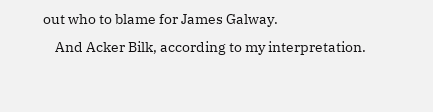out who to blame for James Galway.
    And Acker Bilk, according to my interpretation.